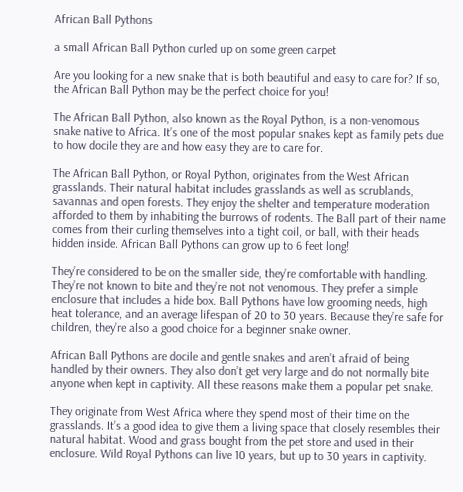African Ball Pythons

a small African Ball Python curled up on some green carpet

Are you looking for a new snake that is both beautiful and easy to care for? If so, the African Ball Python may be the perfect choice for you!

The African Ball Python, also known as the Royal Python, is a non-venomous snake native to Africa. It’s one of the most popular snakes kept as family pets due to how docile they are and how easy they are to care for.

The African Ball Python, or Royal Python, originates from the West African grasslands. Their natural habitat includes grasslands as well as scrublands, savannas and open forests. They enjoy the shelter and temperature moderation afforded to them by inhabiting the burrows of rodents. The Ball part of their name comes from their curling themselves into a tight coil, or ball, with their heads hidden inside. African Ball Pythons can grow up to 6 feet long!

They’re considered to be on the smaller side, they’re comfortable with handling. They’re not known to bite and they’re not not venomous. They prefer a simple enclosure that includes a hide box. Ball Pythons have low grooming needs, high heat tolerance, and an average lifespan of 20 to 30 years. Because they’re safe for children, they’re also a good choice for a beginner snake owner.

African Ball Pythons are docile and gentle snakes and aren’t afraid of being handled by their owners. They also don’t get very large and do not normally bite anyone when kept in captivity. All these reasons make them a popular pet snake.

They originate from West Africa where they spend most of their time on the grasslands. It’s a good idea to give them a living space that closely resembles their natural habitat. Wood and grass bought from the pet store and used in their enclosure. Wild Royal Pythons can live 10 years, but up to 30 years in captivity.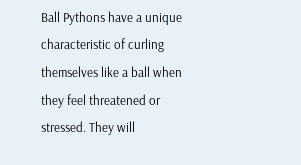Ball Pythons have a unique characteristic of curling themselves like a ball when they feel threatened or stressed. They will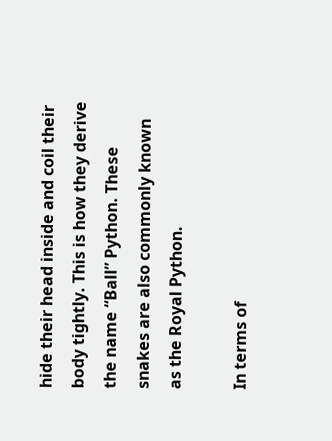hide their head inside and coil their body tightly. This is how they derive the name “Ball” Python. These snakes are also commonly known as the Royal Python.

In terms of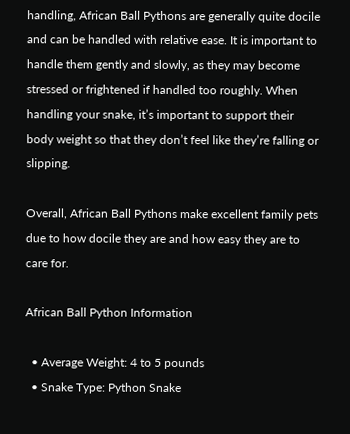handling, African Ball Pythons are generally quite docile and can be handled with relative ease. It is important to handle them gently and slowly, as they may become stressed or frightened if handled too roughly. When handling your snake, it’s important to support their body weight so that they don’t feel like they’re falling or slipping.

Overall, African Ball Pythons make excellent family pets due to how docile they are and how easy they are to care for.

African Ball Python Information

  • Average Weight: 4 to 5 pounds
  • Snake Type: Python Snake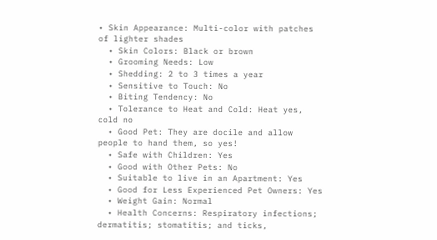• Skin Appearance: Multi-color with patches of lighter shades
  • Skin Colors: Black or brown
  • Grooming Needs: Low
  • Shedding: 2 to 3 times a year
  • Sensitive to Touch: No
  • Biting Tendency: No
  • Tolerance to Heat and Cold: Heat yes, cold no
  • Good Pet: They are docile and allow people to hand them, so yes!
  • Safe with Children: Yes
  • Good with Other Pets: No
  • Suitable to live in an Apartment: Yes
  • Good for Less Experienced Pet Owners: Yes
  • Weight Gain: Normal
  • Health Concerns: Respiratory infections; dermatitis; stomatitis; and ticks,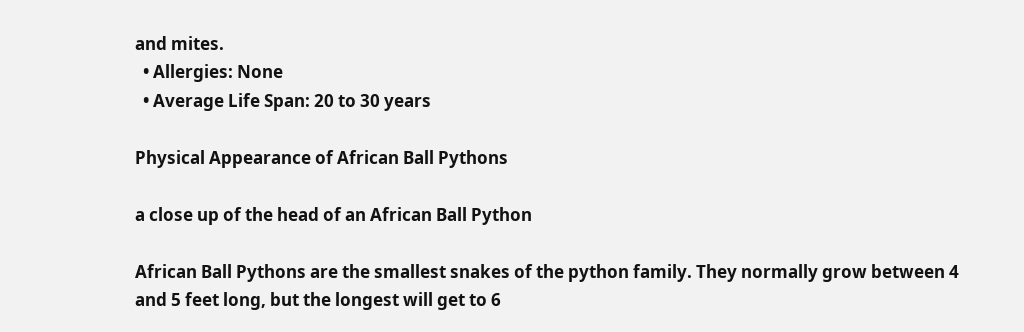and mites.
  • Allergies: None
  • Average Life Span: 20 to 30 years

Physical Appearance of African Ball Pythons

a close up of the head of an African Ball Python

African Ball Pythons are the smallest snakes of the python family. They normally grow between 4 and 5 feet long, but the longest will get to 6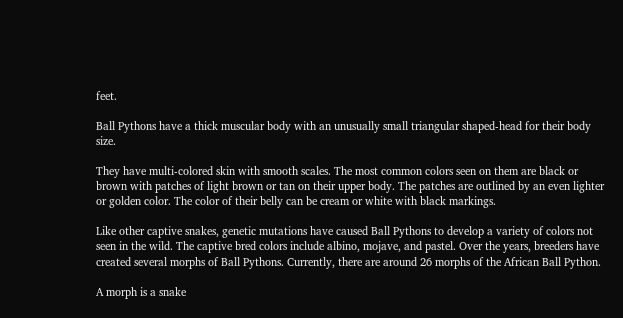feet.

Ball Pythons have a thick muscular body with an unusually small triangular shaped-head for their body size.

They have multi-colored skin with smooth scales. The most common colors seen on them are black or brown with patches of light brown or tan on their upper body. The patches are outlined by an even lighter or golden color. The color of their belly can be cream or white with black markings.

Like other captive snakes, genetic mutations have caused Ball Pythons to develop a variety of colors not seen in the wild. The captive bred colors include albino, mojave, and pastel. Over the years, breeders have created several morphs of Ball Pythons. Currently, there are around 26 morphs of the African Ball Python.

A morph is a snake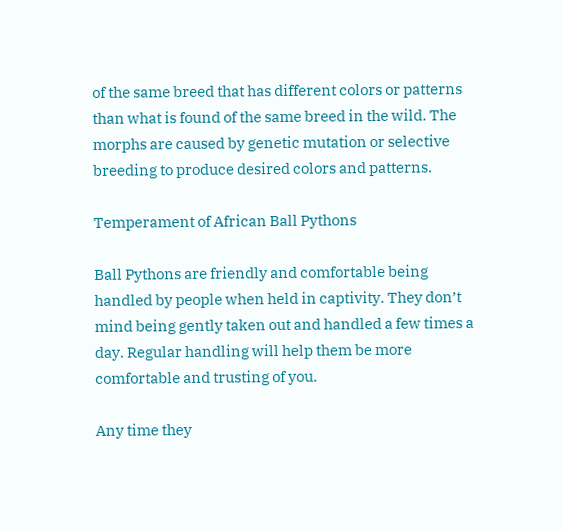of the same breed that has different colors or patterns than what is found of the same breed in the wild. The morphs are caused by genetic mutation or selective breeding to produce desired colors and patterns.

Temperament of African Ball Pythons

Ball Pythons are friendly and comfortable being handled by people when held in captivity. They don’t mind being gently taken out and handled a few times a day. Regular handling will help them be more comfortable and trusting of you.

Any time they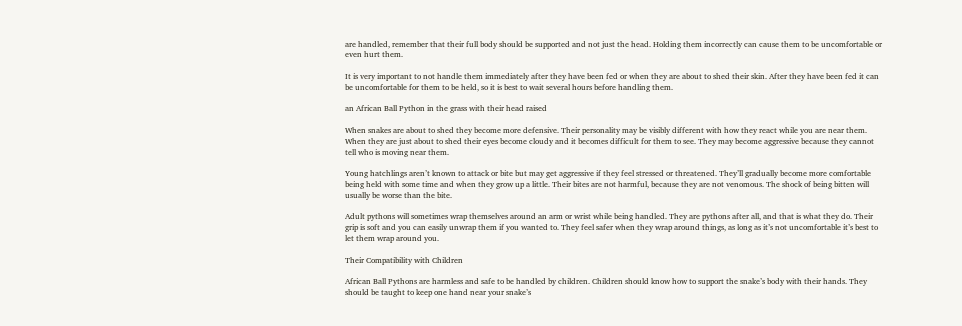are handled, remember that their full body should be supported and not just the head. Holding them incorrectly can cause them to be uncomfortable or even hurt them.

It is very important to not handle them immediately after they have been fed or when they are about to shed their skin. After they have been fed it can be uncomfortable for them to be held, so it is best to wait several hours before handling them.

an African Ball Python in the grass with their head raised

When snakes are about to shed they become more defensive. Their personality may be visibly different with how they react while you are near them. When they are just about to shed their eyes become cloudy and it becomes difficult for them to see. They may become aggressive because they cannot tell who is moving near them.

Young hatchlings aren’t known to attack or bite but may get aggressive if they feel stressed or threatened. They’ll gradually become more comfortable being held with some time and when they grow up a little. Their bites are not harmful, because they are not venomous. The shock of being bitten will usually be worse than the bite.

Adult pythons will sometimes wrap themselves around an arm or wrist while being handled. They are pythons after all, and that is what they do. Their grip is soft and you can easily unwrap them if you wanted to. They feel safer when they wrap around things, as long as it’s not uncomfortable it’s best to let them wrap around you.

Their Compatibility with Children

African Ball Pythons are harmless and safe to be handled by children. Children should know how to support the snake’s body with their hands. They should be taught to keep one hand near your snake’s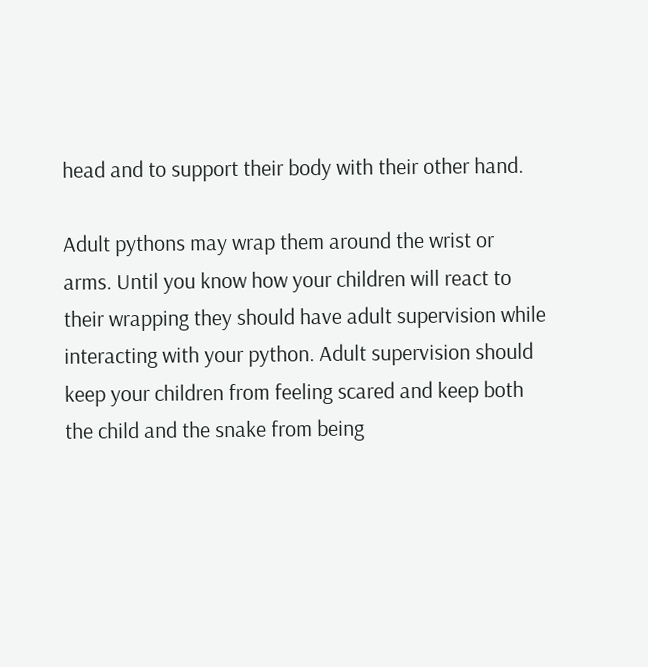head and to support their body with their other hand.

Adult pythons may wrap them around the wrist or arms. Until you know how your children will react to their wrapping they should have adult supervision while interacting with your python. Adult supervision should keep your children from feeling scared and keep both the child and the snake from being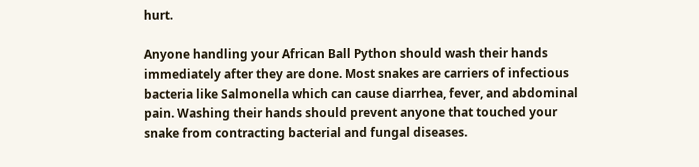hurt.

Anyone handling your African Ball Python should wash their hands immediately after they are done. Most snakes are carriers of infectious bacteria like Salmonella which can cause diarrhea, fever, and abdominal pain. Washing their hands should prevent anyone that touched your snake from contracting bacterial and fungal diseases.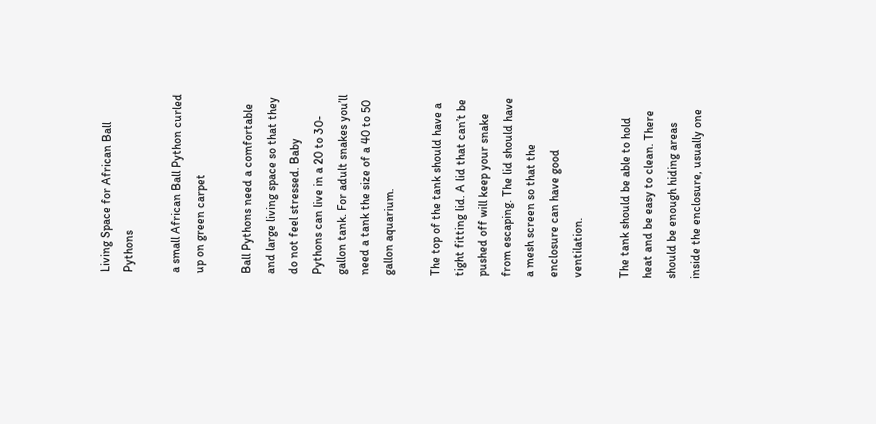Living Space for African Ball Pythons

a small African Ball Python curled up on green carpet

Ball Pythons need a comfortable and large living space so that they do not feel stressed. Baby Pythons can live in a 20 to 30-gallon tank. For adult snakes you’ll need a tank the size of a 40 to 50 gallon aquarium.

The top of the tank should have a tight fitting lid. A lid that can’t be pushed off will keep your snake from escaping. The lid should have a mesh screen so that the enclosure can have good ventilation.

The tank should be able to hold heat and be easy to clean. There should be enough hiding areas inside the enclosure, usually one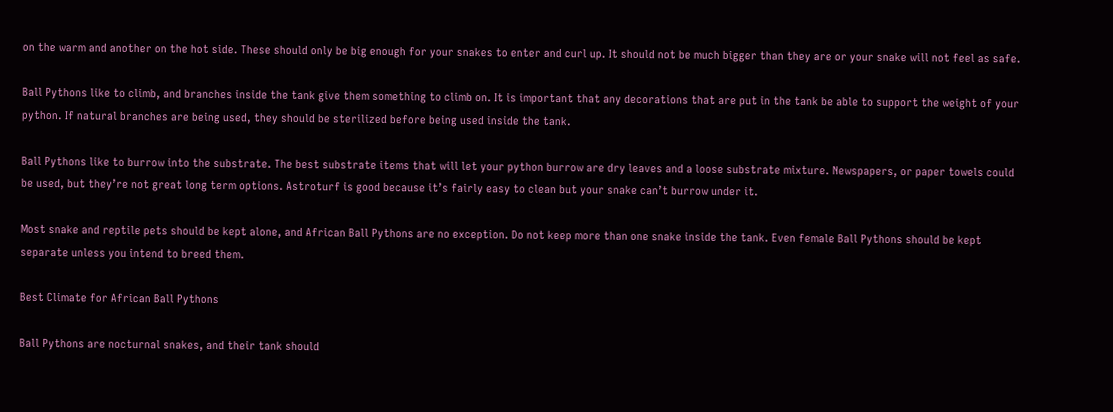on the warm and another on the hot side. These should only be big enough for your snakes to enter and curl up. It should not be much bigger than they are or your snake will not feel as safe.

Ball Pythons like to climb, and branches inside the tank give them something to climb on. It is important that any decorations that are put in the tank be able to support the weight of your python. If natural branches are being used, they should be sterilized before being used inside the tank.

Ball Pythons like to burrow into the substrate. The best substrate items that will let your python burrow are dry leaves and a loose substrate mixture. Newspapers, or paper towels could be used, but they’re not great long term options. Astroturf is good because it’s fairly easy to clean but your snake can’t burrow under it.

Most snake and reptile pets should be kept alone, and African Ball Pythons are no exception. Do not keep more than one snake inside the tank. Even female Ball Pythons should be kept separate unless you intend to breed them.

Best Climate for African Ball Pythons

Ball Pythons are nocturnal snakes, and their tank should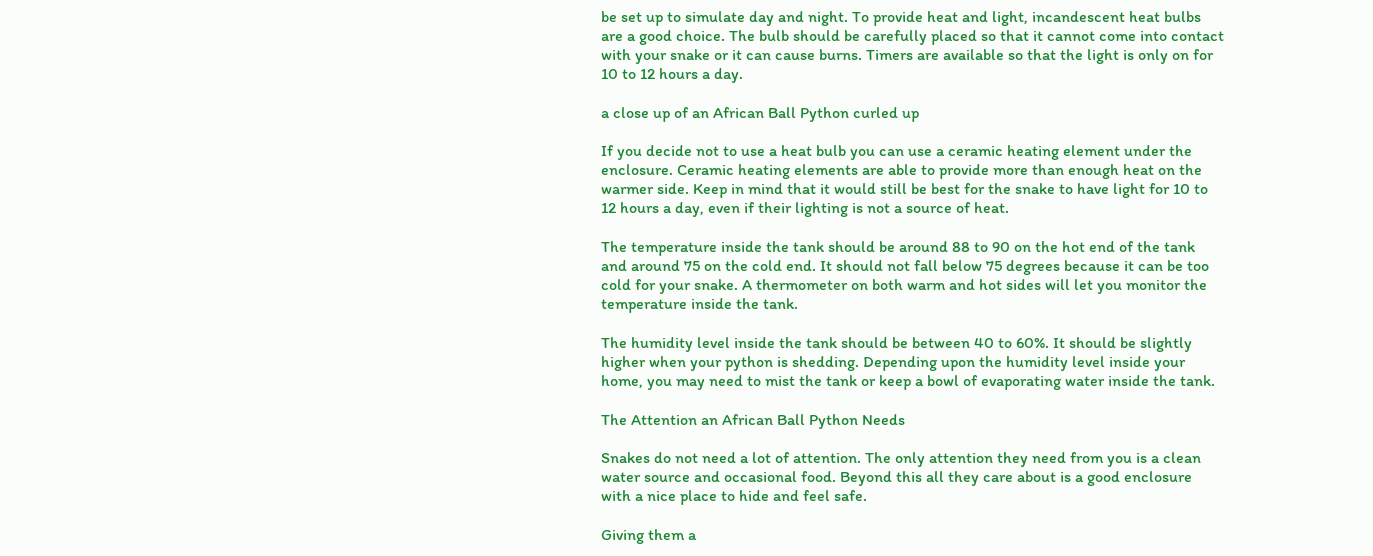be set up to simulate day and night. To provide heat and light, incandescent heat bulbs are a good choice. The bulb should be carefully placed so that it cannot come into contact with your snake or it can cause burns. Timers are available so that the light is only on for 10 to 12 hours a day.

a close up of an African Ball Python curled up

If you decide not to use a heat bulb you can use a ceramic heating element under the enclosure. Ceramic heating elements are able to provide more than enough heat on the warmer side. Keep in mind that it would still be best for the snake to have light for 10 to 12 hours a day, even if their lighting is not a source of heat.

The temperature inside the tank should be around 88 to 90 on the hot end of the tank and around 75 on the cold end. It should not fall below 75 degrees because it can be too cold for your snake. A thermometer on both warm and hot sides will let you monitor the temperature inside the tank.

The humidity level inside the tank should be between 40 to 60%. It should be slightly higher when your python is shedding. Depending upon the humidity level inside your home, you may need to mist the tank or keep a bowl of evaporating water inside the tank.

The Attention an African Ball Python Needs

Snakes do not need a lot of attention. The only attention they need from you is a clean water source and occasional food. Beyond this all they care about is a good enclosure with a nice place to hide and feel safe.

Giving them a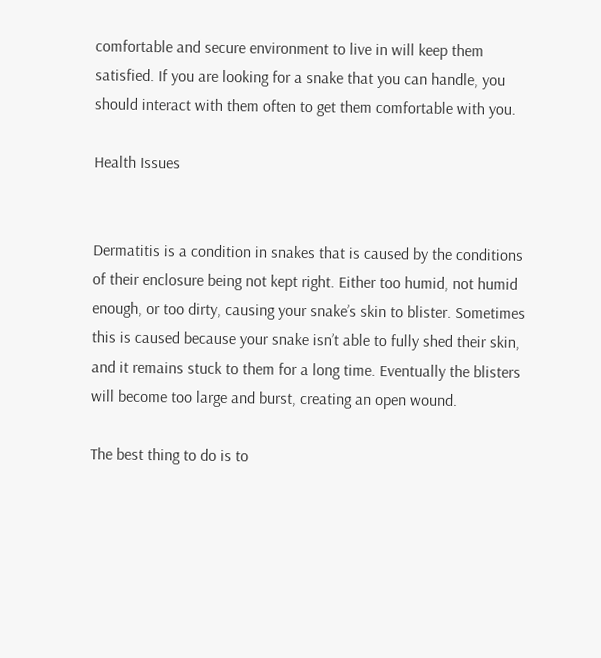comfortable and secure environment to live in will keep them satisfied. If you are looking for a snake that you can handle, you should interact with them often to get them comfortable with you.

Health Issues


Dermatitis is a condition in snakes that is caused by the conditions of their enclosure being not kept right. Either too humid, not humid enough, or too dirty, causing your snake’s skin to blister. Sometimes this is caused because your snake isn’t able to fully shed their skin, and it remains stuck to them for a long time. Eventually the blisters will become too large and burst, creating an open wound.

The best thing to do is to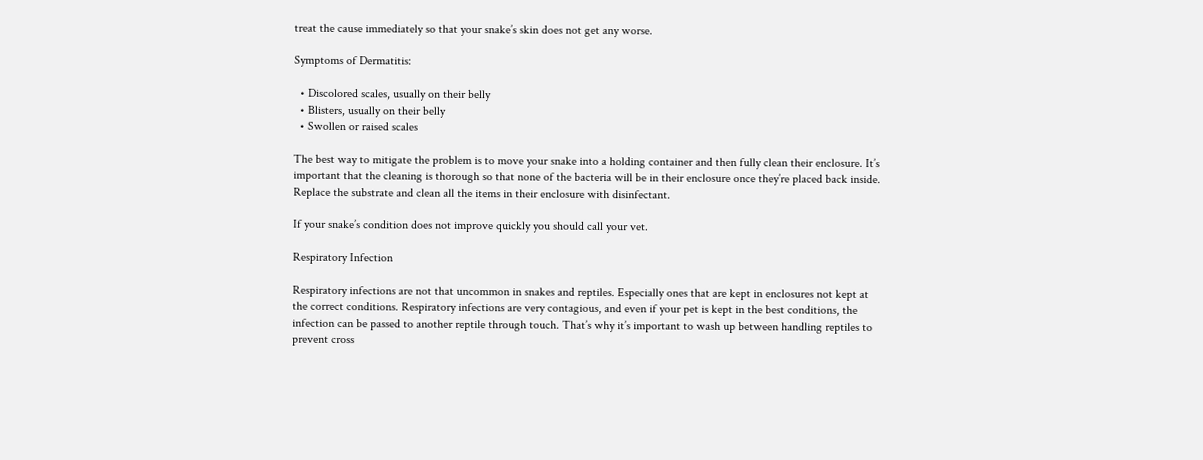treat the cause immediately so that your snake’s skin does not get any worse.

Symptoms of Dermatitis:

  • Discolored scales, usually on their belly
  • Blisters, usually on their belly
  • Swollen or raised scales

The best way to mitigate the problem is to move your snake into a holding container and then fully clean their enclosure. It’s important that the cleaning is thorough so that none of the bacteria will be in their enclosure once they’re placed back inside. Replace the substrate and clean all the items in their enclosure with disinfectant.

If your snake’s condition does not improve quickly you should call your vet.

Respiratory Infection

Respiratory infections are not that uncommon in snakes and reptiles. Especially ones that are kept in enclosures not kept at the correct conditions. Respiratory infections are very contagious, and even if your pet is kept in the best conditions, the infection can be passed to another reptile through touch. That’s why it’s important to wash up between handling reptiles to prevent cross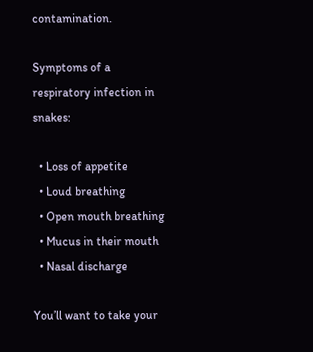contamination.

Symptoms of a respiratory infection in snakes:

  • Loss of appetite
  • Loud breathing
  • Open mouth breathing
  • Mucus in their mouth
  • Nasal discharge

You’ll want to take your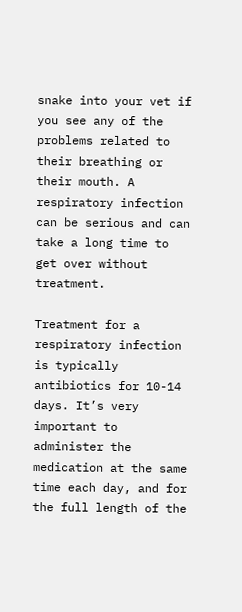snake into your vet if you see any of the problems related to their breathing or their mouth. A respiratory infection can be serious and can take a long time to get over without treatment.

Treatment for a respiratory infection is typically antibiotics for 10-14 days. It’s very important to administer the medication at the same time each day, and for the full length of the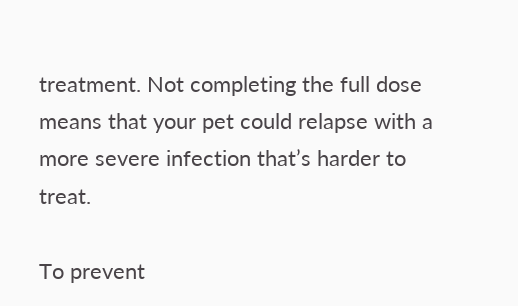treatment. Not completing the full dose means that your pet could relapse with a more severe infection that’s harder to treat.

To prevent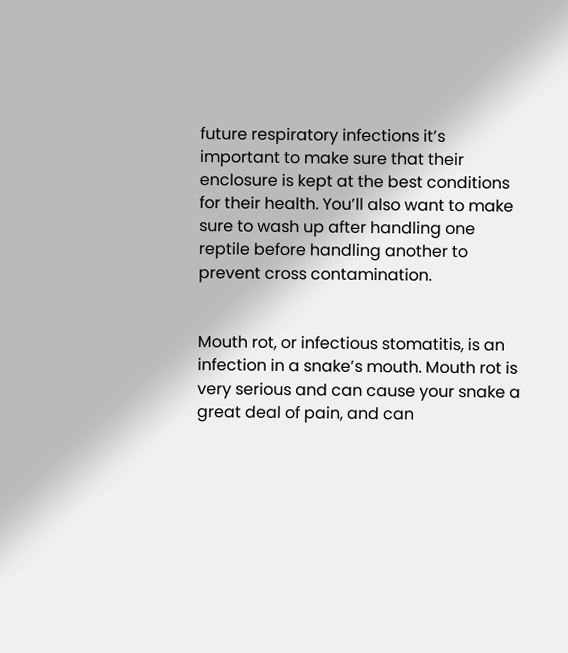future respiratory infections it’s important to make sure that their enclosure is kept at the best conditions for their health. You’ll also want to make sure to wash up after handling one reptile before handling another to prevent cross contamination.


Mouth rot, or infectious stomatitis, is an infection in a snake’s mouth. Mouth rot is very serious and can cause your snake a great deal of pain, and can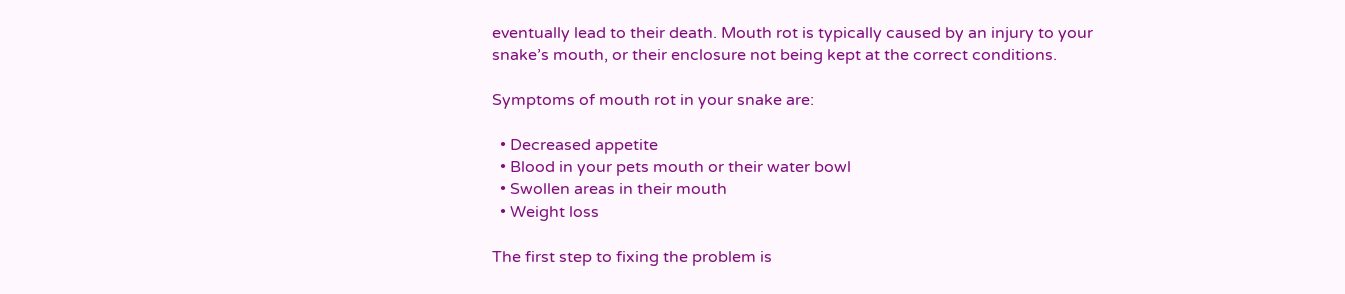eventually lead to their death. Mouth rot is typically caused by an injury to your snake’s mouth, or their enclosure not being kept at the correct conditions.

Symptoms of mouth rot in your snake are:

  • Decreased appetite
  • Blood in your pets mouth or their water bowl
  • Swollen areas in their mouth
  • Weight loss

The first step to fixing the problem is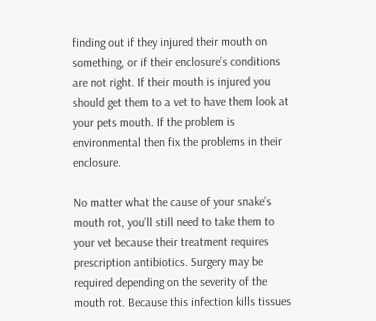finding out if they injured their mouth on something, or if their enclosure’s conditions are not right. If their mouth is injured you should get them to a vet to have them look at your pets mouth. If the problem is environmental then fix the problems in their enclosure.

No matter what the cause of your snake’s mouth rot, you’ll still need to take them to your vet because their treatment requires prescription antibiotics. Surgery may be required depending on the severity of the mouth rot. Because this infection kills tissues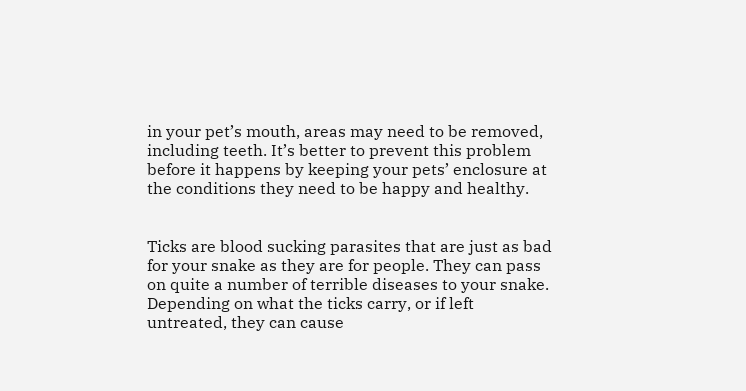in your pet’s mouth, areas may need to be removed, including teeth. It’s better to prevent this problem before it happens by keeping your pets’ enclosure at the conditions they need to be happy and healthy.


Ticks are blood sucking parasites that are just as bad for your snake as they are for people. They can pass on quite a number of terrible diseases to your snake. Depending on what the ticks carry, or if left untreated, they can cause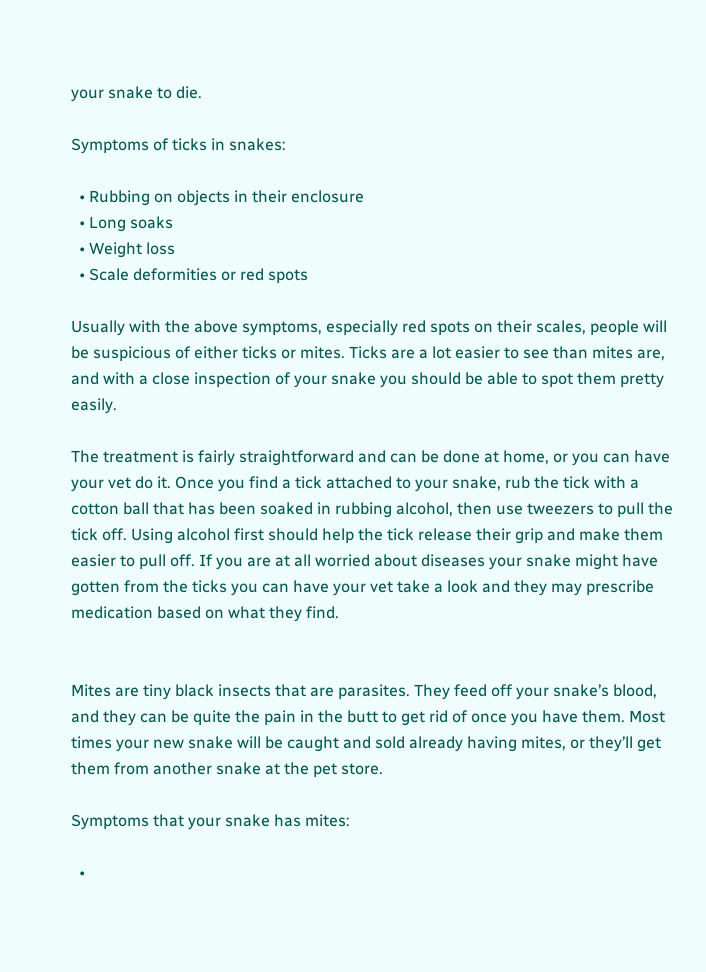your snake to die.

Symptoms of ticks in snakes:

  • Rubbing on objects in their enclosure
  • Long soaks
  • Weight loss
  • Scale deformities or red spots

Usually with the above symptoms, especially red spots on their scales, people will be suspicious of either ticks or mites. Ticks are a lot easier to see than mites are, and with a close inspection of your snake you should be able to spot them pretty easily.

The treatment is fairly straightforward and can be done at home, or you can have your vet do it. Once you find a tick attached to your snake, rub the tick with a cotton ball that has been soaked in rubbing alcohol, then use tweezers to pull the tick off. Using alcohol first should help the tick release their grip and make them easier to pull off. If you are at all worried about diseases your snake might have gotten from the ticks you can have your vet take a look and they may prescribe medication based on what they find.


Mites are tiny black insects that are parasites. They feed off your snake’s blood, and they can be quite the pain in the butt to get rid of once you have them. Most times your new snake will be caught and sold already having mites, or they’ll get them from another snake at the pet store.

Symptoms that your snake has mites:

  •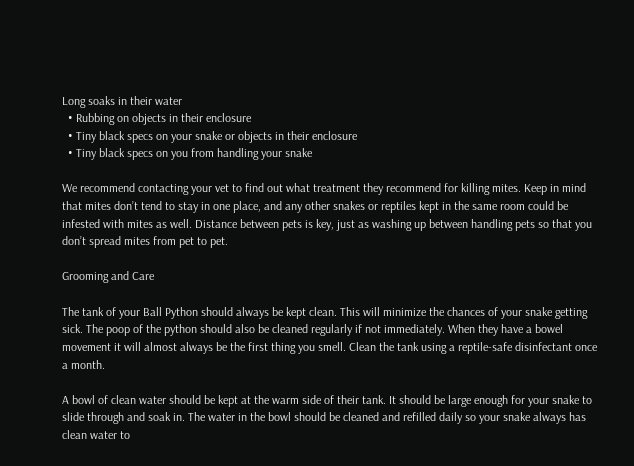Long soaks in their water
  • Rubbing on objects in their enclosure
  • Tiny black specs on your snake or objects in their enclosure
  • Tiny black specs on you from handling your snake

We recommend contacting your vet to find out what treatment they recommend for killing mites. Keep in mind that mites don’t tend to stay in one place, and any other snakes or reptiles kept in the same room could be infested with mites as well. Distance between pets is key, just as washing up between handling pets so that you don’t spread mites from pet to pet.

Grooming and Care

The tank of your Ball Python should always be kept clean. This will minimize the chances of your snake getting sick. The poop of the python should also be cleaned regularly if not immediately. When they have a bowel movement it will almost always be the first thing you smell. Clean the tank using a reptile-safe disinfectant once a month.

A bowl of clean water should be kept at the warm side of their tank. It should be large enough for your snake to slide through and soak in. The water in the bowl should be cleaned and refilled daily so your snake always has clean water to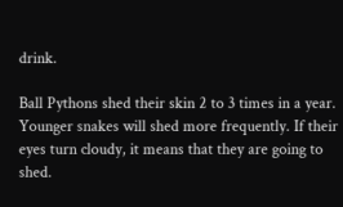drink.

Ball Pythons shed their skin 2 to 3 times in a year. Younger snakes will shed more frequently. If their eyes turn cloudy, it means that they are going to shed.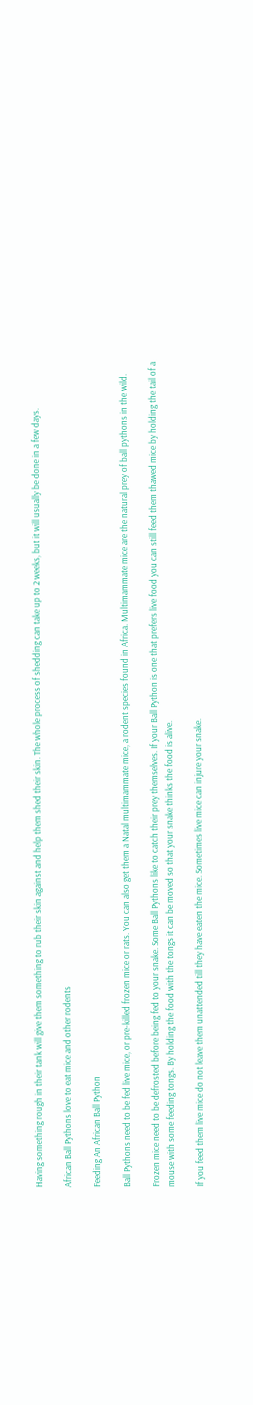Having something rough in their tank will give them something to rub their skin against and help them shed their skin. The whole process of shedding can take up to 2 weeks, but it will usually be done in a few days.

African Ball Pythons love to eat mice and other rodents

Feeding An African Ball Python

Ball Pythons need to be fed live mice, or pre-killed frozen mice or rats. You can also get them a Natal multimammate mice, a rodent species found in Africa. Multimammate mice are the natural prey of ball pythons in the wild.

Frozen mice need to be defrosted before being fed to your snake. Some Ball Pythons like to catch their prey themselves. If your Ball Python is one that prefers live food you can still feed them thawed mice by holding the tail of a mouse with some feeding tongs. By holding the food with the tongs it can be moved so that your snake thinks the food is alive.

If you feed them live mice do not leave them unattended till they have eaten the mice. Sometimes live mice can injure your snake.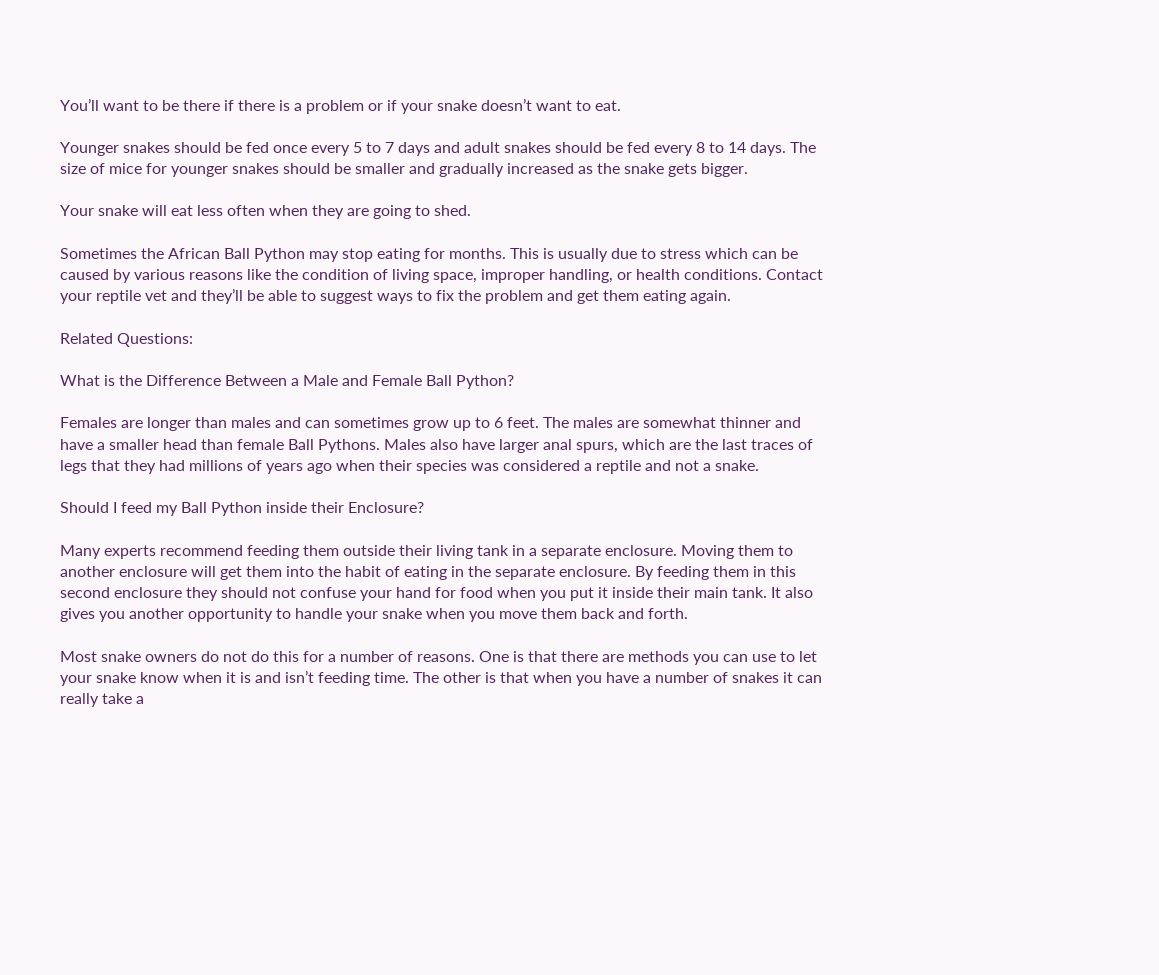You’ll want to be there if there is a problem or if your snake doesn’t want to eat.

Younger snakes should be fed once every 5 to 7 days and adult snakes should be fed every 8 to 14 days. The size of mice for younger snakes should be smaller and gradually increased as the snake gets bigger.

Your snake will eat less often when they are going to shed.

Sometimes the African Ball Python may stop eating for months. This is usually due to stress which can be caused by various reasons like the condition of living space, improper handling, or health conditions. Contact your reptile vet and they’ll be able to suggest ways to fix the problem and get them eating again.

Related Questions:

What is the Difference Between a Male and Female Ball Python?

Females are longer than males and can sometimes grow up to 6 feet. The males are somewhat thinner and have a smaller head than female Ball Pythons. Males also have larger anal spurs, which are the last traces of legs that they had millions of years ago when their species was considered a reptile and not a snake.

Should I feed my Ball Python inside their Enclosure?

Many experts recommend feeding them outside their living tank in a separate enclosure. Moving them to another enclosure will get them into the habit of eating in the separate enclosure. By feeding them in this second enclosure they should not confuse your hand for food when you put it inside their main tank. It also gives you another opportunity to handle your snake when you move them back and forth.

Most snake owners do not do this for a number of reasons. One is that there are methods you can use to let your snake know when it is and isn’t feeding time. The other is that when you have a number of snakes it can really take a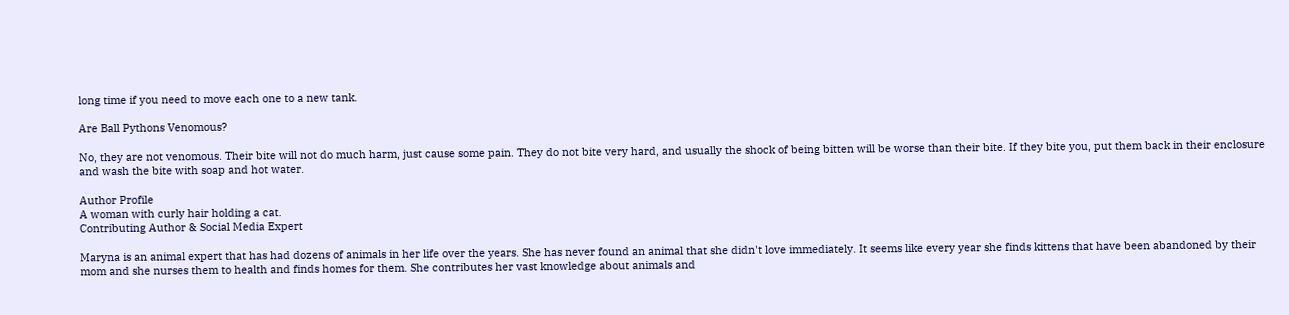long time if you need to move each one to a new tank.

Are Ball Pythons Venomous?

No, they are not venomous. Their bite will not do much harm, just cause some pain. They do not bite very hard, and usually the shock of being bitten will be worse than their bite. If they bite you, put them back in their enclosure and wash the bite with soap and hot water.

Author Profile
A woman with curly hair holding a cat.
Contributing Author & Social Media Expert

Maryna is an animal expert that has had dozens of animals in her life over the years. She has never found an animal that she didn't love immediately. It seems like every year she finds kittens that have been abandoned by their mom and she nurses them to health and finds homes for them. She contributes her vast knowledge about animals and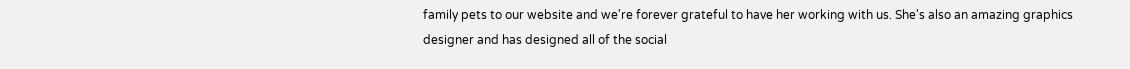family pets to our website and we're forever grateful to have her working with us. She's also an amazing graphics designer and has designed all of the social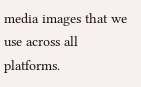media images that we use across all platforms.